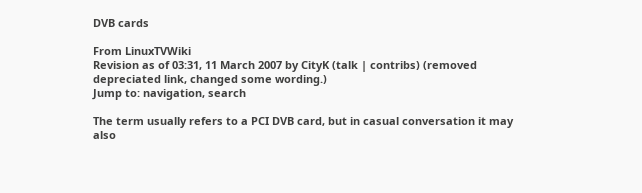DVB cards

From LinuxTVWiki
Revision as of 03:31, 11 March 2007 by CityK (talk | contribs) (removed depreciated link, changed some wording.)
Jump to: navigation, search

The term usually refers to a PCI DVB card, but in casual conversation it may also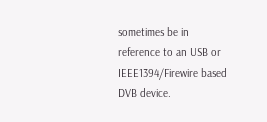sometimes be in reference to an USB or IEEE1394/Firewire based DVB device.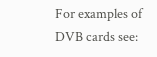For examples of DVB cards see: